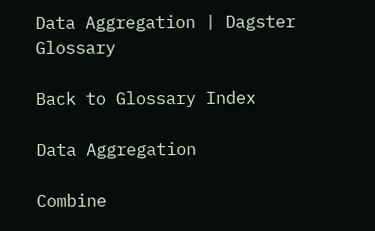Data Aggregation | Dagster Glossary

Back to Glossary Index

Data Aggregation

Combine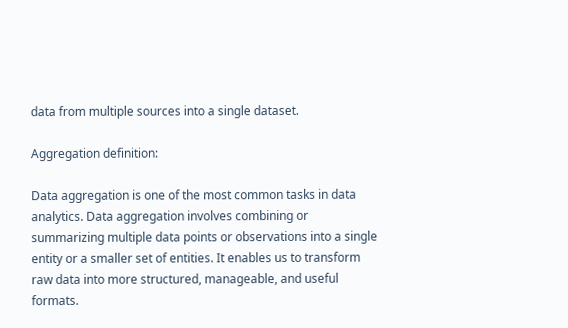data from multiple sources into a single dataset.

Aggregation definition:

Data aggregation is one of the most common tasks in data analytics. Data aggregation involves combining or summarizing multiple data points or observations into a single entity or a smaller set of entities. It enables us to transform raw data into more structured, manageable, and useful formats.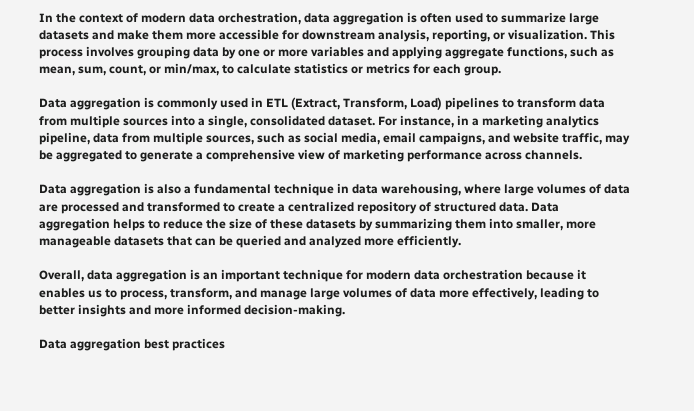In the context of modern data orchestration, data aggregation is often used to summarize large datasets and make them more accessible for downstream analysis, reporting, or visualization. This process involves grouping data by one or more variables and applying aggregate functions, such as mean, sum, count, or min/max, to calculate statistics or metrics for each group.

Data aggregation is commonly used in ETL (Extract, Transform, Load) pipelines to transform data from multiple sources into a single, consolidated dataset. For instance, in a marketing analytics pipeline, data from multiple sources, such as social media, email campaigns, and website traffic, may be aggregated to generate a comprehensive view of marketing performance across channels.

Data aggregation is also a fundamental technique in data warehousing, where large volumes of data are processed and transformed to create a centralized repository of structured data. Data aggregation helps to reduce the size of these datasets by summarizing them into smaller, more manageable datasets that can be queried and analyzed more efficiently.

Overall, data aggregation is an important technique for modern data orchestration because it enables us to process, transform, and manage large volumes of data more effectively, leading to better insights and more informed decision-making.

Data aggregation best practices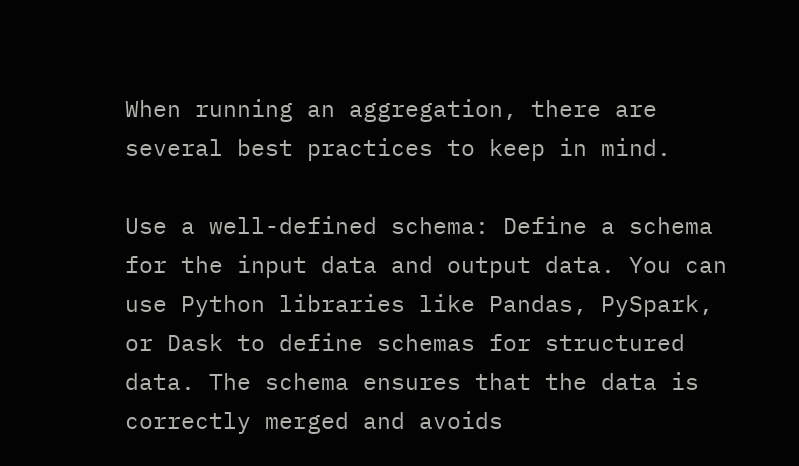When running an aggregation, there are several best practices to keep in mind.

Use a well-defined schema: Define a schema for the input data and output data. You can use Python libraries like Pandas, PySpark, or Dask to define schemas for structured data. The schema ensures that the data is correctly merged and avoids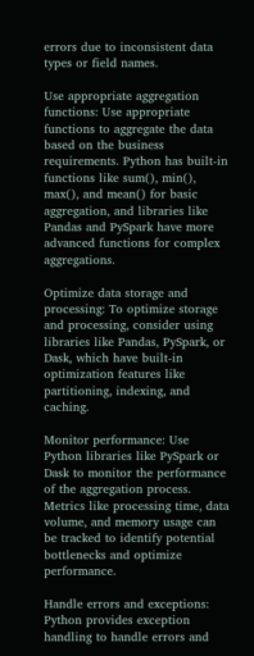errors due to inconsistent data types or field names.

Use appropriate aggregation functions: Use appropriate functions to aggregate the data based on the business requirements. Python has built-in functions like sum(), min(), max(), and mean() for basic aggregation, and libraries like Pandas and PySpark have more advanced functions for complex aggregations.

Optimize data storage and processing: To optimize storage and processing, consider using libraries like Pandas, PySpark, or Dask, which have built-in optimization features like partitioning, indexing, and caching.

Monitor performance: Use Python libraries like PySpark or Dask to monitor the performance of the aggregation process. Metrics like processing time, data volume, and memory usage can be tracked to identify potential bottlenecks and optimize performance.

Handle errors and exceptions: Python provides exception handling to handle errors and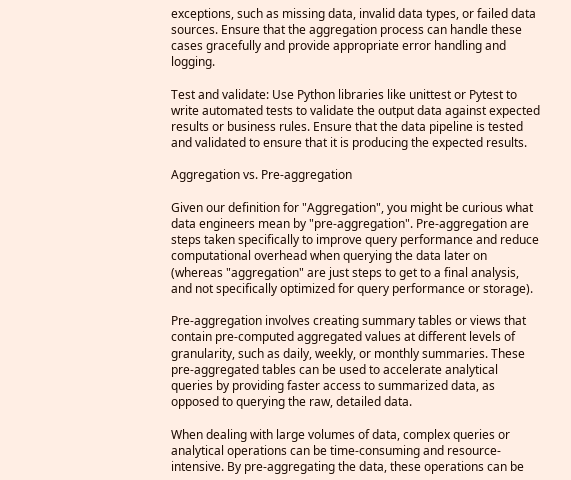exceptions, such as missing data, invalid data types, or failed data sources. Ensure that the aggregation process can handle these cases gracefully and provide appropriate error handling and logging.

Test and validate: Use Python libraries like unittest or Pytest to write automated tests to validate the output data against expected results or business rules. Ensure that the data pipeline is tested and validated to ensure that it is producing the expected results.

Aggregation vs. Pre-aggregation

Given our definition for "Aggregation", you might be curious what data engineers mean by "pre-aggregation". Pre-aggregation are steps taken specifically to improve query performance and reduce computational overhead when querying the data later on (whereas "aggregation" are just steps to get to a final analysis, and not specifically optimized for query performance or storage).

Pre-aggregation involves creating summary tables or views that contain pre-computed aggregated values at different levels of granularity, such as daily, weekly, or monthly summaries. These pre-aggregated tables can be used to accelerate analytical queries by providing faster access to summarized data, as opposed to querying the raw, detailed data.

When dealing with large volumes of data, complex queries or analytical operations can be time-consuming and resource-intensive. By pre-aggregating the data, these operations can be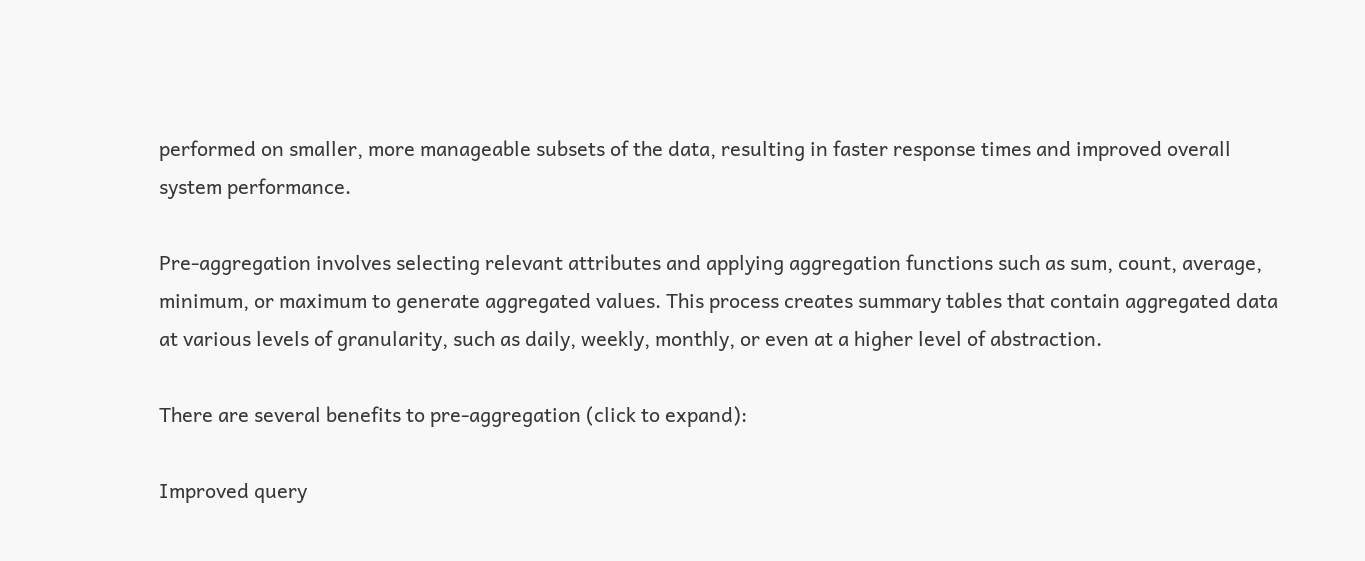performed on smaller, more manageable subsets of the data, resulting in faster response times and improved overall system performance.

Pre-aggregation involves selecting relevant attributes and applying aggregation functions such as sum, count, average, minimum, or maximum to generate aggregated values. This process creates summary tables that contain aggregated data at various levels of granularity, such as daily, weekly, monthly, or even at a higher level of abstraction.

There are several benefits to pre-aggregation (click to expand):

Improved query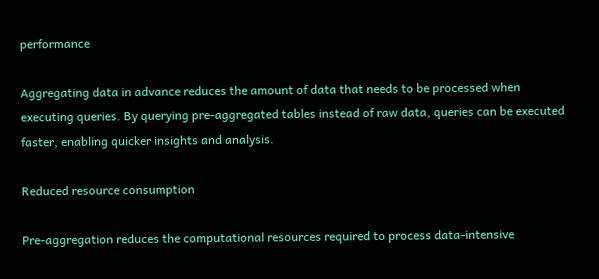performance

Aggregating data in advance reduces the amount of data that needs to be processed when executing queries. By querying pre-aggregated tables instead of raw data, queries can be executed faster, enabling quicker insights and analysis.

Reduced resource consumption

Pre-aggregation reduces the computational resources required to process data-intensive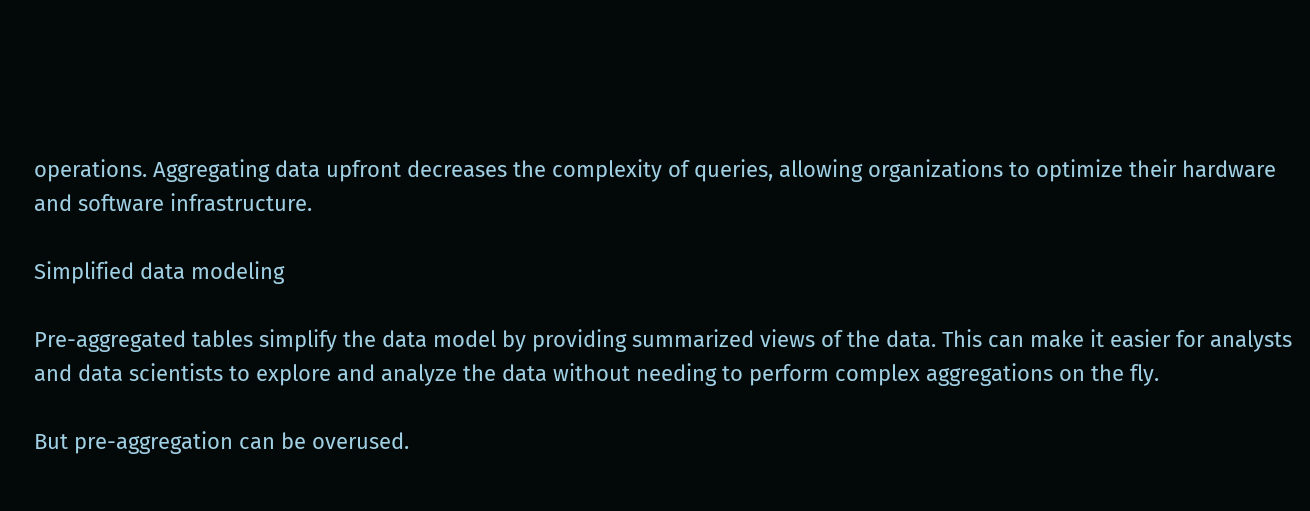operations. Aggregating data upfront decreases the complexity of queries, allowing organizations to optimize their hardware and software infrastructure.

Simplified data modeling

Pre-aggregated tables simplify the data model by providing summarized views of the data. This can make it easier for analysts and data scientists to explore and analyze the data without needing to perform complex aggregations on the fly.

But pre-aggregation can be overused.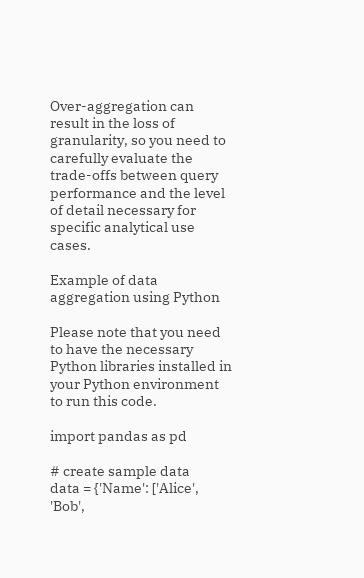Over-aggregation can result in the loss of granularity, so you need to carefully evaluate the trade-offs between query performance and the level of detail necessary for specific analytical use cases.

Example of data aggregation using Python

Please note that you need to have the necessary Python libraries installed in your Python environment to run this code.

import pandas as pd

# create sample data
data = {'Name': ['Alice', 'Bob',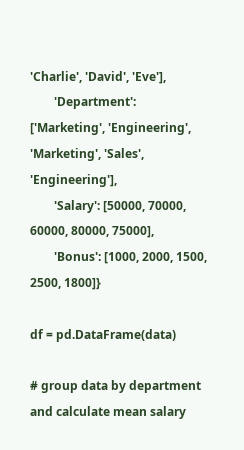'Charlie', 'David', 'Eve'],
        'Department': ['Marketing', 'Engineering', 'Marketing', 'Sales', 'Engineering'],
        'Salary': [50000, 70000, 60000, 80000, 75000],
        'Bonus': [1000, 2000, 1500, 2500, 1800]}

df = pd.DataFrame(data)

# group data by department and calculate mean salary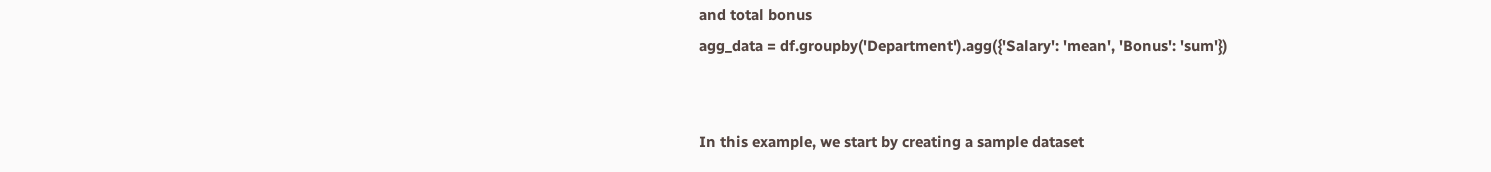and total bonus
agg_data = df.groupby('Department').agg({'Salary': 'mean', 'Bonus': 'sum'})


In this example, we start by creating a sample dataset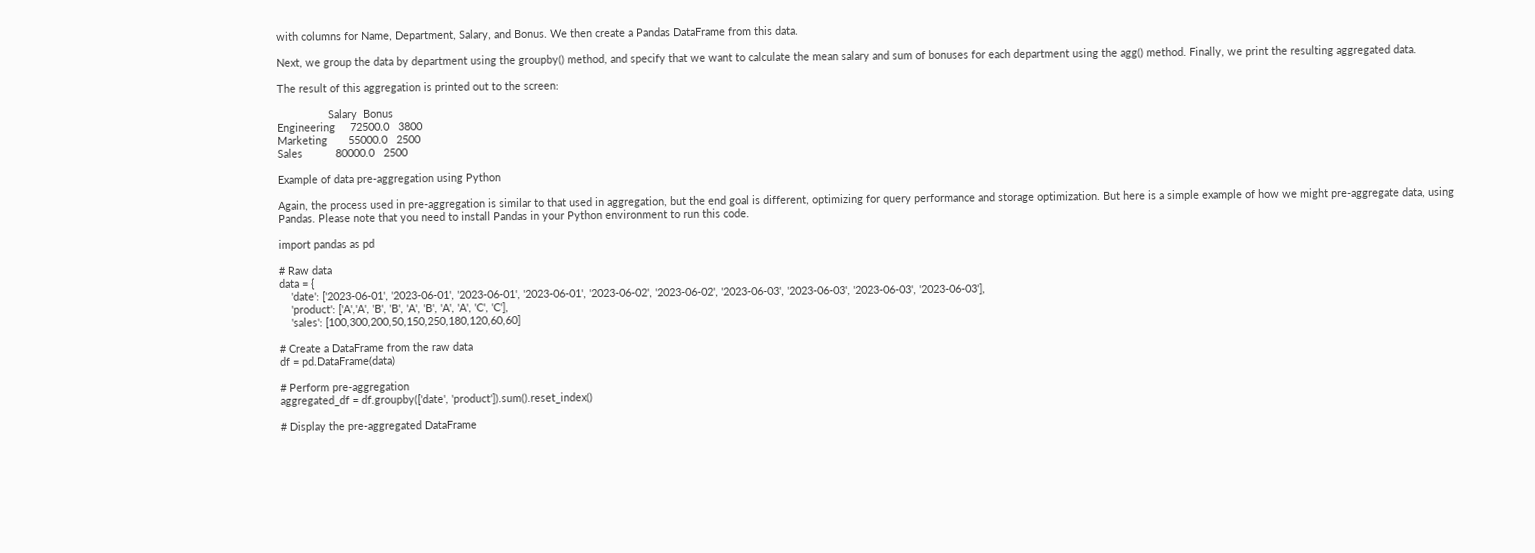with columns for Name, Department, Salary, and Bonus. We then create a Pandas DataFrame from this data.

Next, we group the data by department using the groupby() method, and specify that we want to calculate the mean salary and sum of bonuses for each department using the agg() method. Finally, we print the resulting aggregated data.

The result of this aggregation is printed out to the screen:

                 Salary  Bonus
Engineering     72500.0   3800
Marketing       55000.0   2500
Sales           80000.0   2500

Example of data pre-aggregation using Python

Again, the process used in pre-aggregation is similar to that used in aggregation, but the end goal is different, optimizing for query performance and storage optimization. But here is a simple example of how we might pre-aggregate data, using Pandas. Please note that you need to install Pandas in your Python environment to run this code.

import pandas as pd

# Raw data
data = {
    'date': ['2023-06-01', '2023-06-01', '2023-06-01', '2023-06-01', '2023-06-02', '2023-06-02', '2023-06-03', '2023-06-03', '2023-06-03', '2023-06-03'],
    'product': ['A','A', 'B', 'B', 'A', 'B', 'A', 'A', 'C', 'C'],
    'sales': [100,300,200,50,150,250,180,120,60,60]

# Create a DataFrame from the raw data
df = pd.DataFrame(data)

# Perform pre-aggregation
aggregated_df = df.groupby(['date', 'product']).sum().reset_index()

# Display the pre-aggregated DataFrame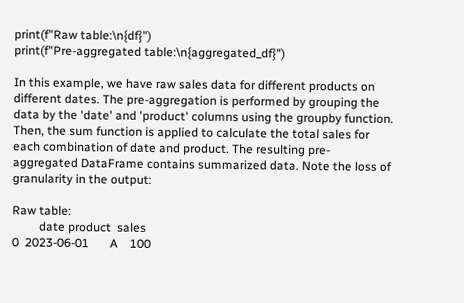print(f"Raw table:\n{df}")
print(f"Pre-aggregated table:\n{aggregated_df}")

In this example, we have raw sales data for different products on different dates. The pre-aggregation is performed by grouping the data by the 'date' and 'product' columns using the groupby function. Then, the sum function is applied to calculate the total sales for each combination of date and product. The resulting pre-aggregated DataFrame contains summarized data. Note the loss of granularity in the output:

Raw table:
         date product  sales
0  2023-06-01       A    100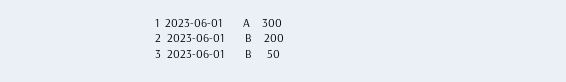1  2023-06-01       A    300
2  2023-06-01       B    200
3  2023-06-01       B     50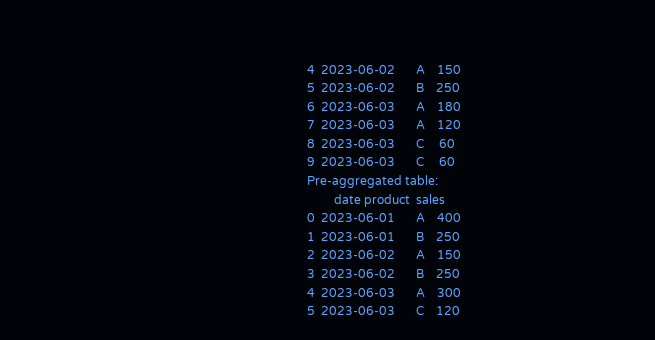4  2023-06-02       A    150
5  2023-06-02       B    250
6  2023-06-03       A    180
7  2023-06-03       A    120
8  2023-06-03       C     60
9  2023-06-03       C     60
Pre-aggregated table:
         date product  sales
0  2023-06-01       A    400
1  2023-06-01       B    250
2  2023-06-02       A    150
3  2023-06-02       B    250
4  2023-06-03       A    300
5  2023-06-03       C    120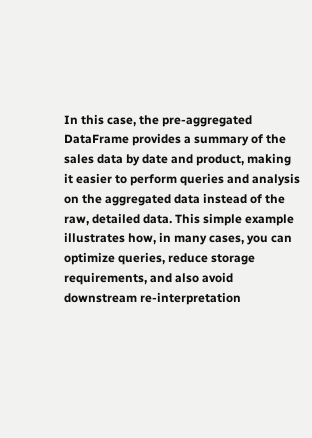In this case, the pre-aggregated DataFrame provides a summary of the sales data by date and product, making it easier to perform queries and analysis on the aggregated data instead of the raw, detailed data. This simple example illustrates how, in many cases, you can optimize queries, reduce storage requirements, and also avoid downstream re-interpretation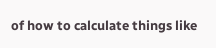of how to calculate things like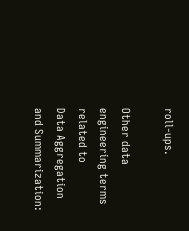roll-ups.

Other data engineering terms related to
Data Aggregation and Summarization: